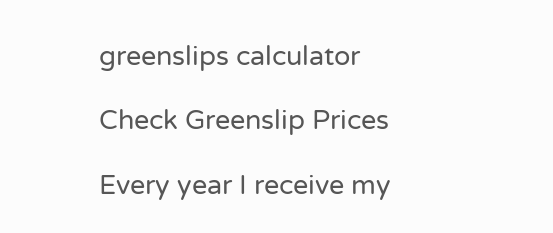greenslips calculator

Check Greenslip Prices

Every year I receive my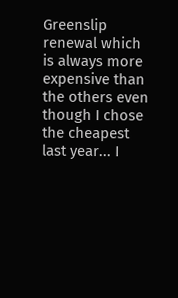Greenslip renewal which is always more expensive than the others even though I chose the cheapest last year... I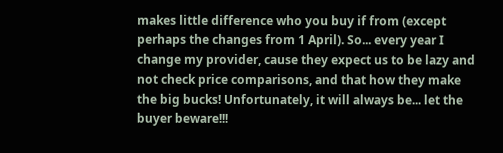makes little difference who you buy if from (except perhaps the changes from 1 April). So... every year I change my provider, cause they expect us to be lazy and not check price comparisons, and that how they make the big bucks! Unfortunately, it will always be... let the buyer beware!!!